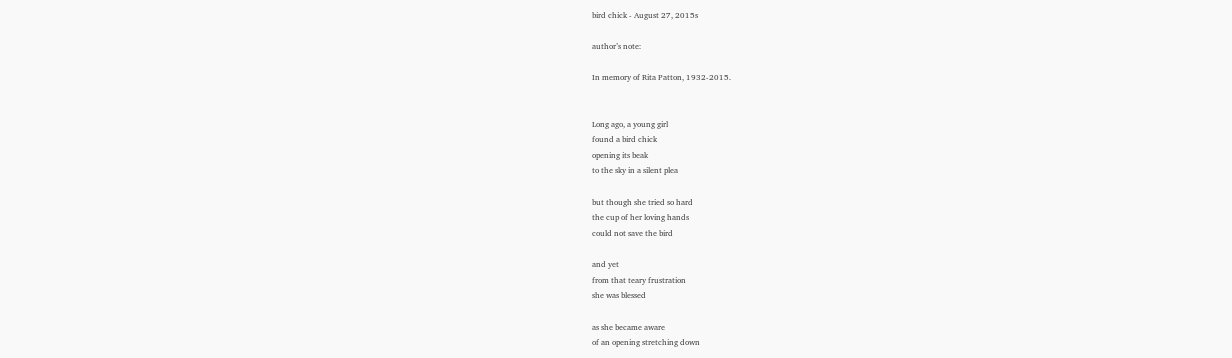bird chick - August 27, 2015s

author’s note:

In memory of Rita Patton, 1932-2015.


Long ago, a young girl
found a bird chick
opening its beak
to the sky in a silent plea

but though she tried so hard
the cup of her loving hands
could not save the bird

and yet
from that teary frustration
she was blessed

as she became aware
of an opening stretching down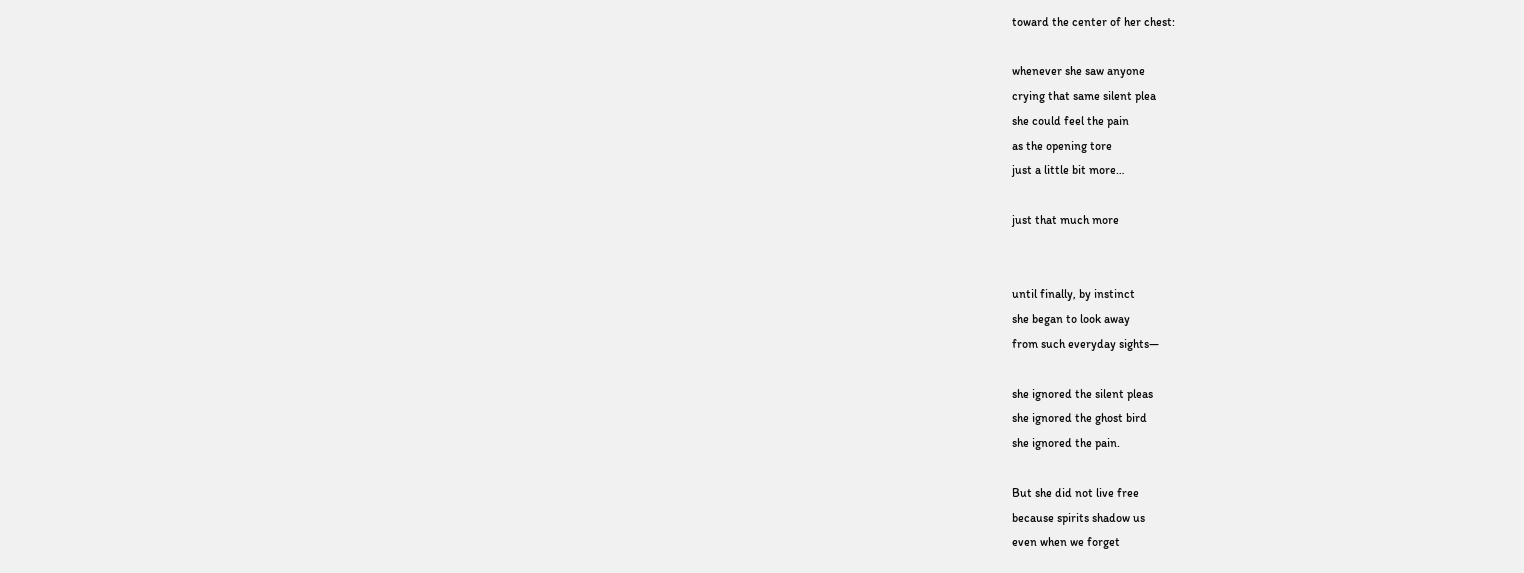toward the center of her chest:

whenever she saw anyone
crying that same silent plea
she could feel the pain
as the opening tore
just a little bit more…

just that much more


until finally, by instinct
she began to look away
from such everyday sights—

she ignored the silent pleas
she ignored the ghost bird
she ignored the pain.

But she did not live free
because spirits shadow us
even when we forget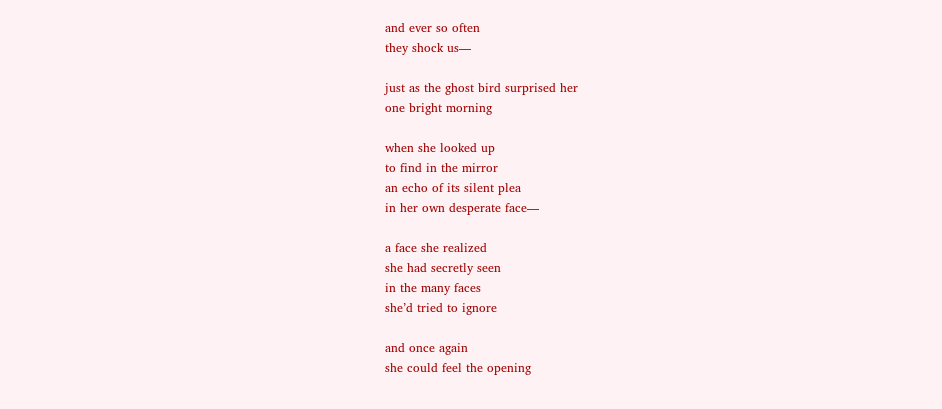and ever so often
they shock us—

just as the ghost bird surprised her
one bright morning

when she looked up
to find in the mirror
an echo of its silent plea
in her own desperate face—

a face she realized
she had secretly seen
in the many faces
she’d tried to ignore

and once again
she could feel the opening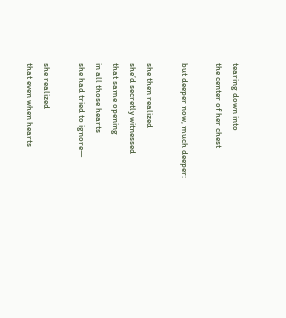tearing down into
the center of her chest

but deeper now, much deeper:

she then realized
she’d secretly witnessed
that same opening
in all those hearts
she had tried to ignore—

she realized
that even when hearts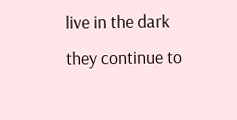live in the dark
they continue to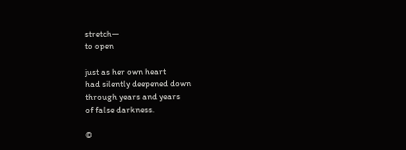stretch—
to open

just as her own heart
had silently deepened down
through years and years
of false darkness.

©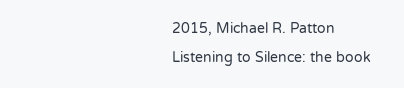2015, Michael R. Patton
Listening to Silence: the book